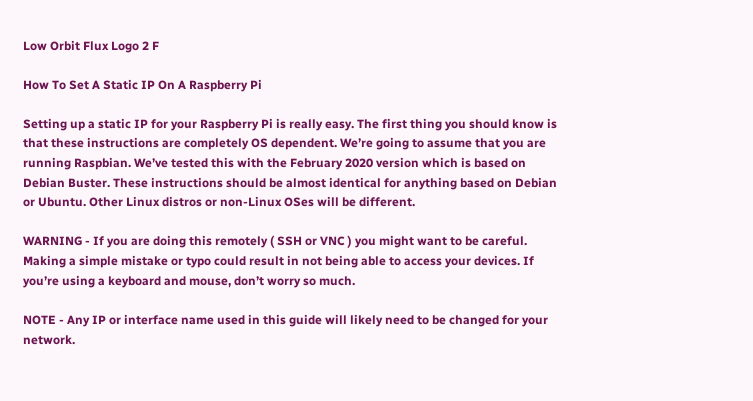Low Orbit Flux Logo 2 F

How To Set A Static IP On A Raspberry Pi

Setting up a static IP for your Raspberry Pi is really easy. The first thing you should know is that these instructions are completely OS dependent. We’re going to assume that you are running Raspbian. We’ve tested this with the February 2020 version which is based on Debian Buster. These instructions should be almost identical for anything based on Debian or Ubuntu. Other Linux distros or non-Linux OSes will be different.

WARNING - If you are doing this remotely ( SSH or VNC ) you might want to be careful. Making a simple mistake or typo could result in not being able to access your devices. If you’re using a keyboard and mouse, don’t worry so much.

NOTE - Any IP or interface name used in this guide will likely need to be changed for your network.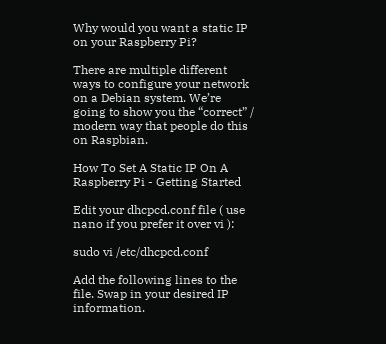Why would you want a static IP on your Raspberry Pi?

There are multiple different ways to configure your network on a Debian system. We’re going to show you the “correct” / modern way that people do this on Raspbian.

How To Set A Static IP On A Raspberry Pi - Getting Started

Edit your dhcpcd.conf file ( use nano if you prefer it over vi ):

sudo vi /etc/dhcpcd.conf

Add the following lines to the file. Swap in your desired IP information.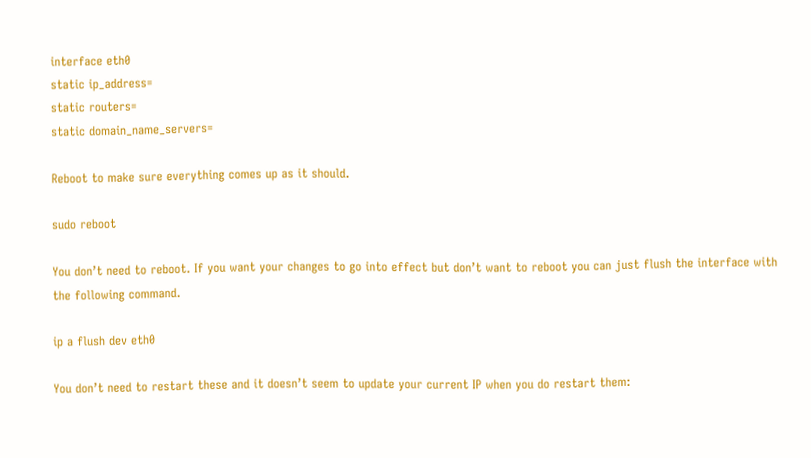interface eth0
static ip_address=
static routers=
static domain_name_servers=

Reboot to make sure everything comes up as it should.

sudo reboot

You don’t need to reboot. If you want your changes to go into effect but don’t want to reboot you can just flush the interface with the following command.

ip a flush dev eth0

You don’t need to restart these and it doesn’t seem to update your current IP when you do restart them: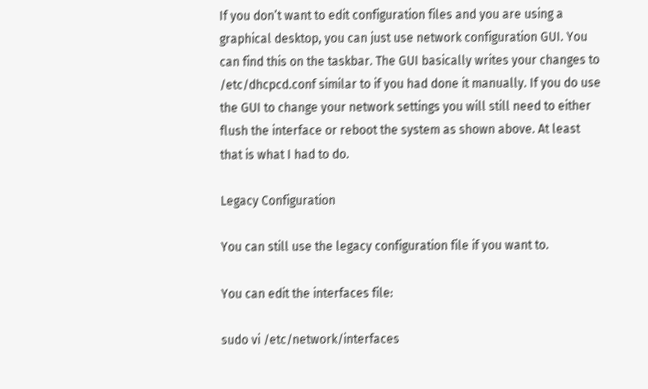If you don’t want to edit configuration files and you are using a graphical desktop, you can just use network configuration GUI. You can find this on the taskbar. The GUI basically writes your changes to /etc/dhcpcd.conf similar to if you had done it manually. If you do use the GUI to change your network settings you will still need to either flush the interface or reboot the system as shown above. At least that is what I had to do.

Legacy Configuration

You can still use the legacy configuration file if you want to.

You can edit the interfaces file:

sudo vi /etc/network/interfaces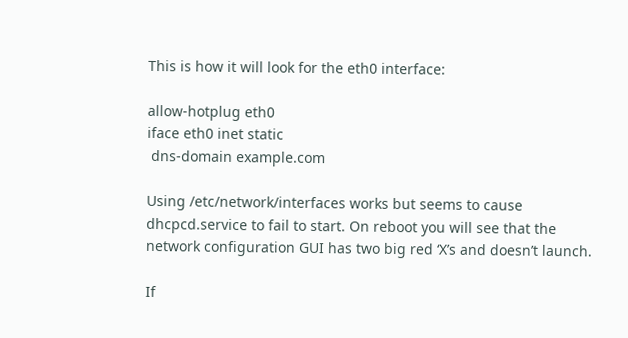This is how it will look for the eth0 interface:

allow-hotplug eth0
iface eth0 inet static
 dns-domain example.com

Using /etc/network/interfaces works but seems to cause dhcpcd.service to fail to start. On reboot you will see that the network configuration GUI has two big red ‘X’s and doesn’t launch.

If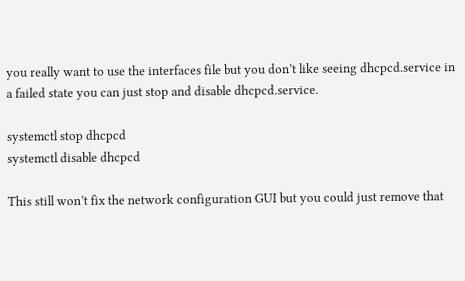you really want to use the interfaces file but you don’t like seeing dhcpcd.service in a failed state you can just stop and disable dhcpcd.service.

systemctl stop dhcpcd
systemctl disable dhcpcd

This still won’t fix the network configuration GUI but you could just remove that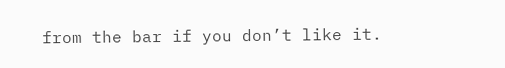from the bar if you don’t like it.